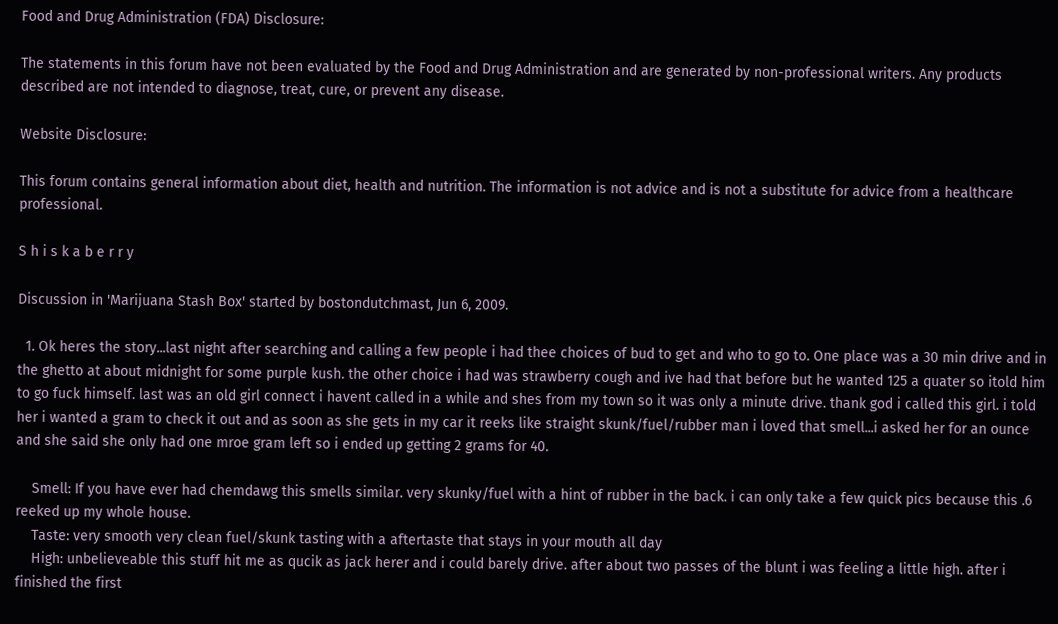Food and Drug Administration (FDA) Disclosure:

The statements in this forum have not been evaluated by the Food and Drug Administration and are generated by non-professional writers. Any products described are not intended to diagnose, treat, cure, or prevent any disease.

Website Disclosure:

This forum contains general information about diet, health and nutrition. The information is not advice and is not a substitute for advice from a healthcare professional.

S h i s k a b e r r y

Discussion in 'Marijuana Stash Box' started by bostondutchmast, Jun 6, 2009.

  1. Ok heres the story...last night after searching and calling a few people i had thee choices of bud to get and who to go to. One place was a 30 min drive and in the ghetto at about midnight for some purple kush. the other choice i had was strawberry cough and ive had that before but he wanted 125 a quater so itold him to go fuck himself. last was an old girl connect i havent called in a while and shes from my town so it was only a minute drive. thank god i called this girl. i told her i wanted a gram to check it out and as soon as she gets in my car it reeks like straight skunk/fuel/rubber man i loved that smell...i asked her for an ounce and she said she only had one mroe gram left so i ended up getting 2 grams for 40.

    Smell: If you have ever had chemdawg this smells similar. very skunky/fuel with a hint of rubber in the back. i can only take a few quick pics because this .6 reeked up my whole house.
    Taste: very smooth very clean fuel/skunk tasting with a aftertaste that stays in your mouth all day
    High: unbelieveable this stuff hit me as qucik as jack herer and i could barely drive. after about two passes of the blunt i was feeling a little high. after i finished the first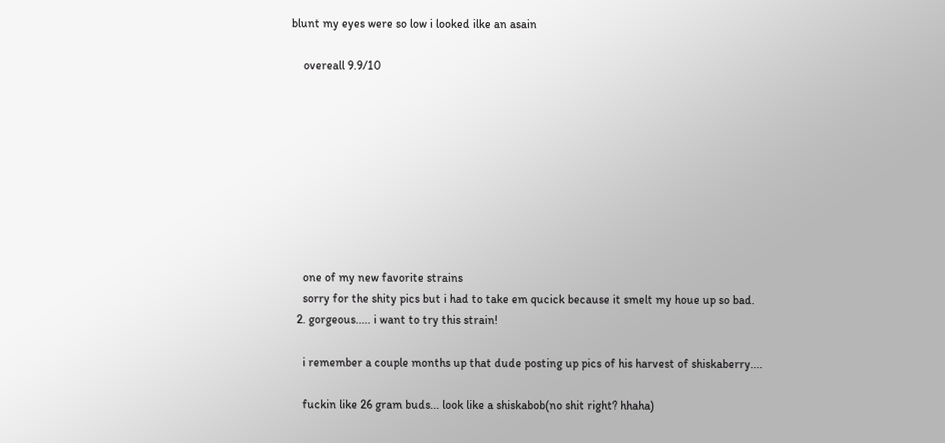blunt my eyes were so low i looked ilke an asain

    overeall 9.9/10









    one of my new favorite strains
    sorry for the shity pics but i had to take em qucick because it smelt my houe up so bad.
  2. gorgeous..... i want to try this strain!

    i remember a couple months up that dude posting up pics of his harvest of shiskaberry....

    fuckin like 26 gram buds... look like a shiskabob(no shit right? hhaha)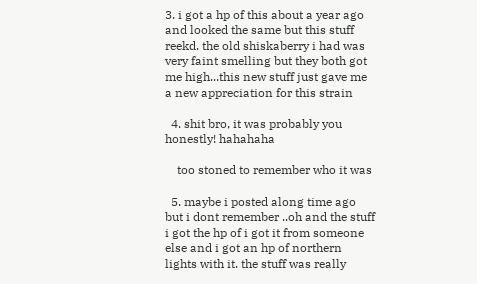3. i got a hp of this about a year ago and looked the same but this stuff reekd. the old shiskaberry i had was very faint smelling but they both got me high...this new stuff just gave me a new appreciation for this strain

  4. shit bro, it was probably you honestly! hahahaha

    too stoned to remember who it was

  5. maybe i posted along time ago but i dont remember ..oh and the stuff i got the hp of i got it from someone else and i got an hp of northern lights with it. the stuff was really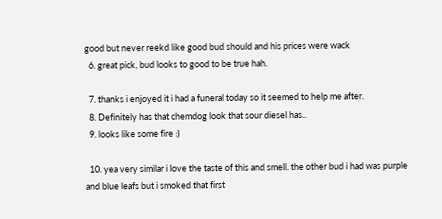good but never reekd like good bud should and his prices were wack
  6. great pick, bud looks to good to be true hah.

  7. thanks i enjoyed it i had a funeral today so it seemed to help me after.
  8. Definitely has that chemdog look that sour diesel has..
  9. looks like some fire :)

  10. yea very similar i love the taste of this and smell. the other bud i had was purple and blue leafs but i smoked that first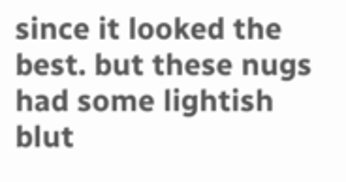since it looked the best. but these nugs had some lightish blut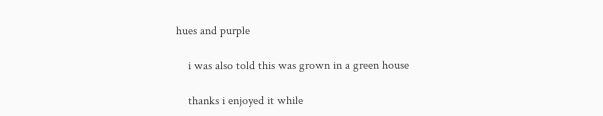hues and purple

    i was also told this was grown in a green house

    thanks i enjoyed it while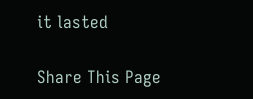it lasted

Share This Page